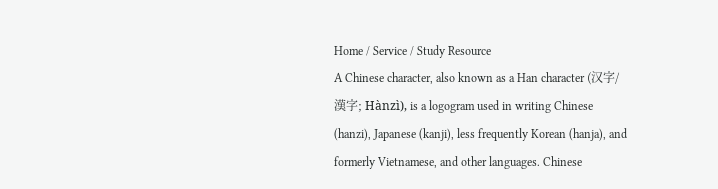Home / Service / Study Resource
A Chinese character, also known as a Han character (汉字/漢字; Hànzì), is a logogram used in writing Chinese (hanzi), Japanese (kanji), less frequently Korean (hanja), and formerly Vietnamese, and other languages. Chinese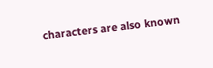characters are also known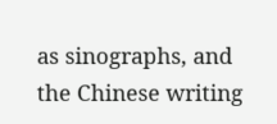as sinographs, and the Chinese writing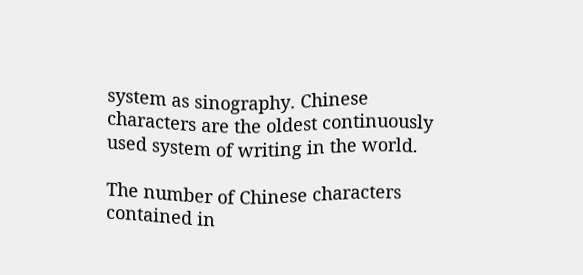system as sinography. Chinese characters are the oldest continuously used system of writing in the world.

The number of Chinese characters contained in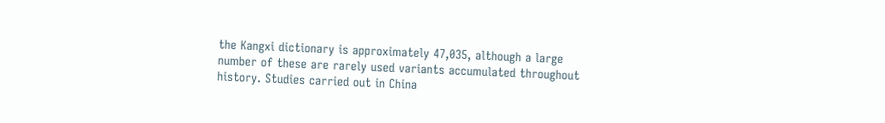the Kangxi dictionary is approximately 47,035, although a large number of these are rarely used variants accumulated throughout history. Studies carried out in China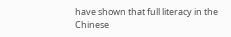have shown that full literacy in the Chinese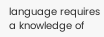language requires a knowledge of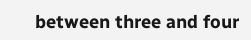between three and four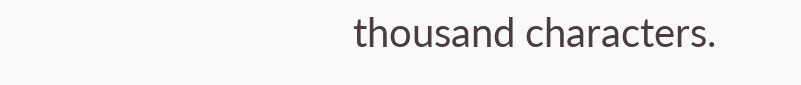thousand characters.